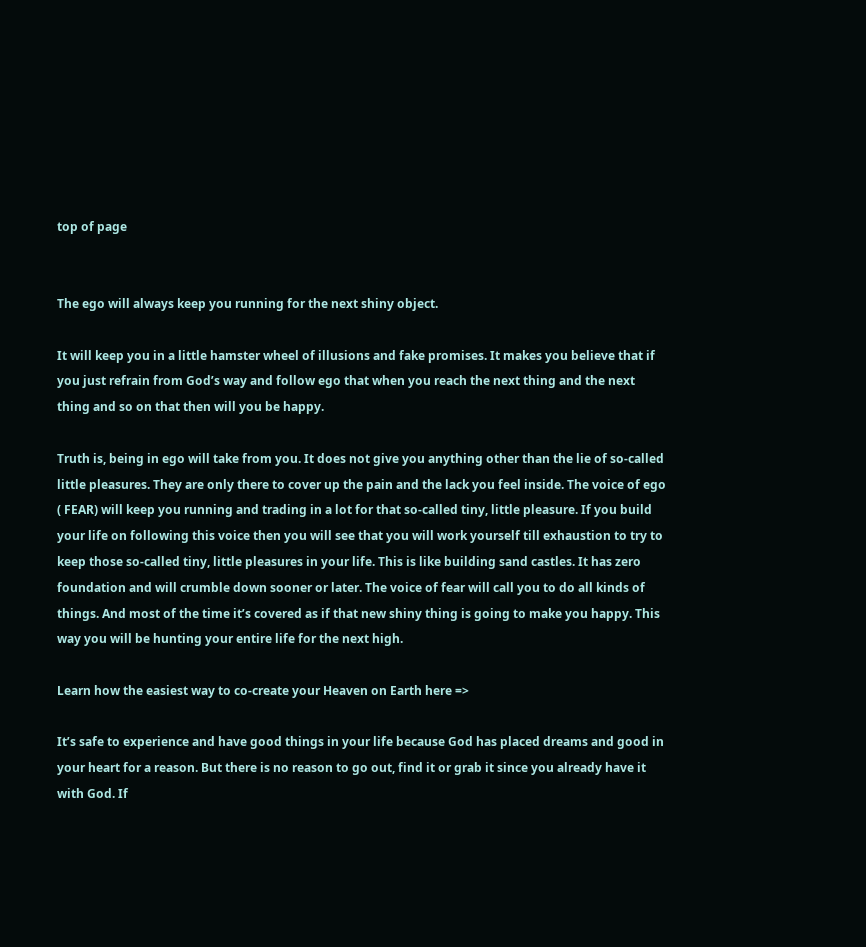top of page


The ego will always keep you running for the next shiny object.

It will keep you in a little hamster wheel of illusions and fake promises. It makes you believe that if you just refrain from God’s way and follow ego that when you reach the next thing and the next thing and so on that then will you be happy.

Truth is, being in ego will take from you. It does not give you anything other than the lie of so-called little pleasures. They are only there to cover up the pain and the lack you feel inside. The voice of ego ( FEAR) will keep you running and trading in a lot for that so-called tiny, little pleasure. If you build your life on following this voice then you will see that you will work yourself till exhaustion to try to keep those so-called tiny, little pleasures in your life. This is like building sand castles. It has zero foundation and will crumble down sooner or later. The voice of fear will call you to do all kinds of things. And most of the time it’s covered as if that new shiny thing is going to make you happy. This way you will be hunting your entire life for the next high.

Learn how the easiest way to co-create your Heaven on Earth here =>

It’s safe to experience and have good things in your life because God has placed dreams and good in your heart for a reason. But there is no reason to go out, find it or grab it since you already have it with God. If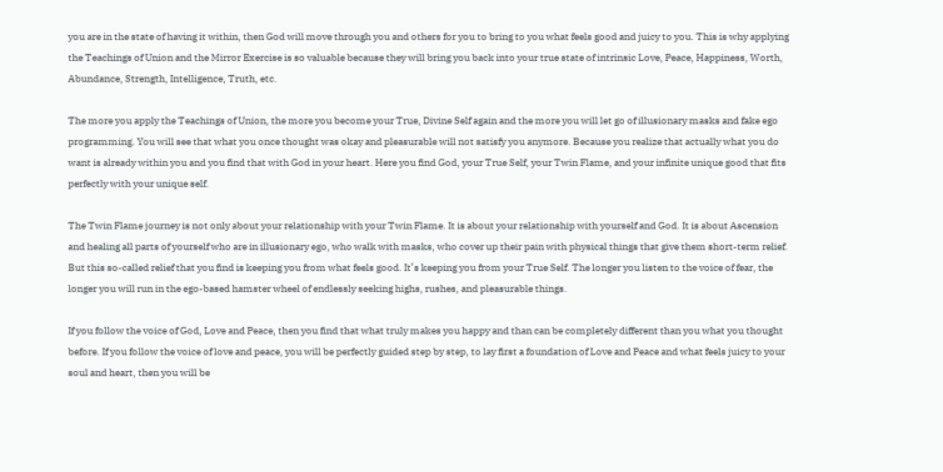you are in the state of having it within, then God will move through you and others for you to bring to you what feels good and juicy to you. This is why applying the Teachings of Union and the Mirror Exercise is so valuable because they will bring you back into your true state of intrinsic Love, Peace, Happiness, Worth, Abundance, Strength, Intelligence, Truth, etc.

The more you apply the Teachings of Union, the more you become your True, Divine Self again and the more you will let go of illusionary masks and fake ego programming. You will see that what you once thought was okay and pleasurable will not satisfy you anymore. Because you realize that actually what you do want is already within you and you find that with God in your heart. Here you find God, your True Self, your Twin Flame, and your infinite unique good that fits perfectly with your unique self.

The Twin Flame journey is not only about your relationship with your Twin Flame. It is about your relationship with yourself and God. It is about Ascension and healing all parts of yourself who are in illusionary ego, who walk with masks, who cover up their pain with physical things that give them short-term relief. But this so-called relief that you find is keeping you from what feels good. It’s keeping you from your True Self. The longer you listen to the voice of fear, the longer you will run in the ego-based hamster wheel of endlessly seeking highs, rushes, and pleasurable things.

If you follow the voice of God, Love and Peace, then you find that what truly makes you happy and than can be completely different than you what you thought before. If you follow the voice of love and peace, you will be perfectly guided step by step, to lay first a foundation of Love and Peace and what feels juicy to your soul and heart, then you will be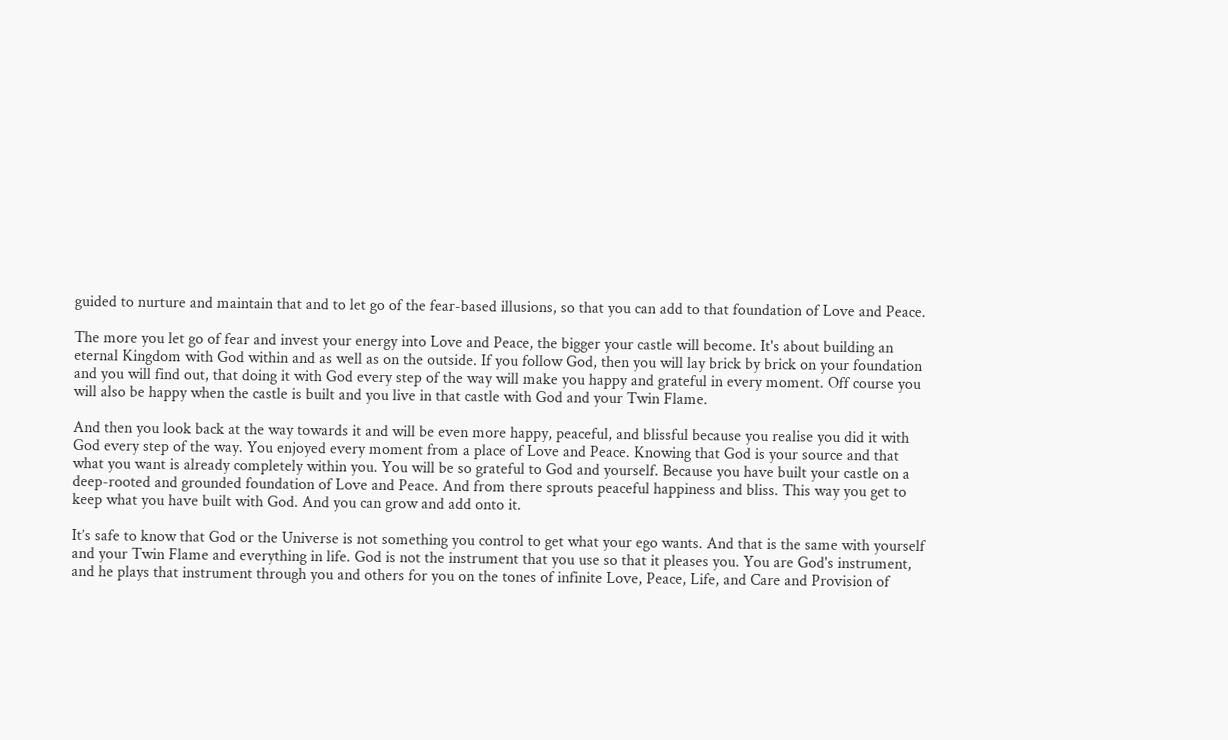guided to nurture and maintain that and to let go of the fear-based illusions, so that you can add to that foundation of Love and Peace.

The more you let go of fear and invest your energy into Love and Peace, the bigger your castle will become. It's about building an eternal Kingdom with God within and as well as on the outside. If you follow God, then you will lay brick by brick on your foundation and you will find out, that doing it with God every step of the way will make you happy and grateful in every moment. Off course you will also be happy when the castle is built and you live in that castle with God and your Twin Flame.

And then you look back at the way towards it and will be even more happy, peaceful, and blissful because you realise you did it with God every step of the way. You enjoyed every moment from a place of Love and Peace. Knowing that God is your source and that what you want is already completely within you. You will be so grateful to God and yourself. Because you have built your castle on a deep-rooted and grounded foundation of Love and Peace. And from there sprouts peaceful happiness and bliss. This way you get to keep what you have built with God. And you can grow and add onto it.

It’s safe to know that God or the Universe is not something you control to get what your ego wants. And that is the same with yourself and your Twin Flame and everything in life. God is not the instrument that you use so that it pleases you. You are God's instrument, and he plays that instrument through you and others for you on the tones of infinite Love, Peace, Life, and Care and Provision of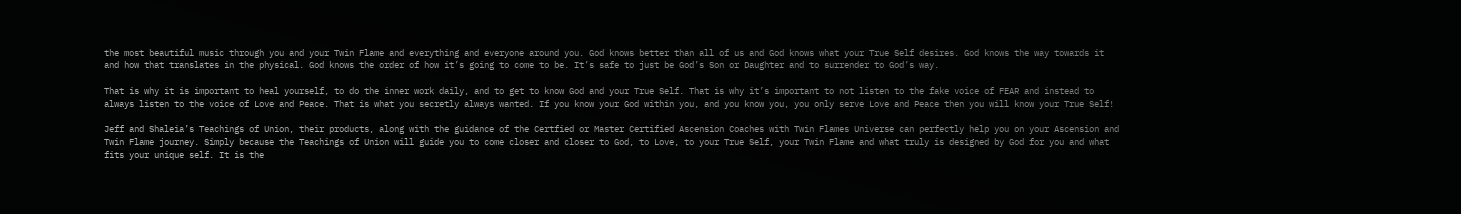the most beautiful music through you and your Twin Flame and everything and everyone around you. God knows better than all of us and God knows what your True Self desires. God knows the way towards it and how that translates in the physical. God knows the order of how it’s going to come to be. It’s safe to just be God’s Son or Daughter and to surrender to God’s way.

That is why it is important to heal yourself, to do the inner work daily, and to get to know God and your True Self. That is why it’s important to not listen to the fake voice of FEAR and instead to always listen to the voice of Love and Peace. That is what you secretly always wanted. If you know your God within you, and you know you, you only serve Love and Peace then you will know your True Self!

Jeff and Shaleia’s Teachings of Union, their products, along with the guidance of the Certfied or Master Certified Ascension Coaches with Twin Flames Universe can perfectly help you on your Ascension and Twin Flame journey. Simply because the Teachings of Union will guide you to come closer and closer to God, to Love, to your True Self, your Twin Flame and what truly is designed by God for you and what fits your unique self. It is the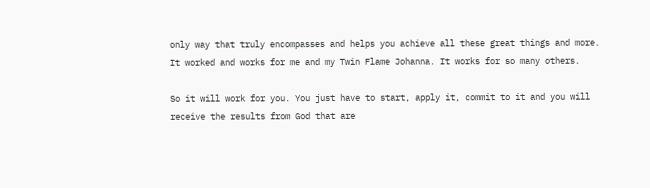only way that truly encompasses and helps you achieve all these great things and more. It worked and works for me and my Twin Flame Johanna. It works for so many others.

So it will work for you. You just have to start, apply it, commit to it and you will receive the results from God that are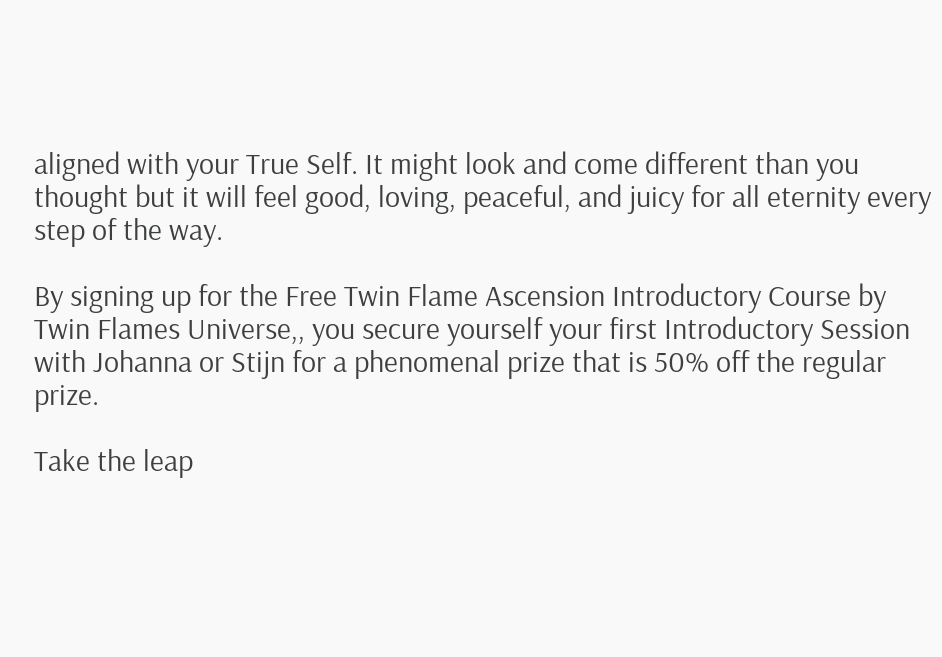aligned with your True Self. It might look and come different than you thought but it will feel good, loving, peaceful, and juicy for all eternity every step of the way.

By signing up for the Free Twin Flame Ascension Introductory Course by Twin Flames Universe,, you secure yourself your first Introductory Session with Johanna or Stijn for a phenomenal prize that is 50% off the regular prize.

Take the leap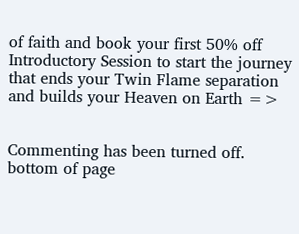of faith and book your first 50% off Introductory Session to start the journey that ends your Twin Flame separation and builds your Heaven on Earth =>


Commenting has been turned off.
bottom of page